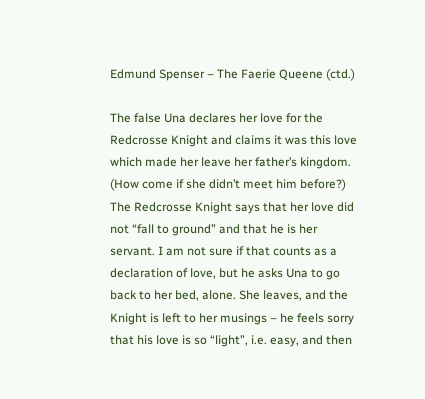Edmund Spenser – The Faerie Queene (ctd.)

The false Una declares her love for the Redcrosse Knight and claims it was this love which made her leave her father’s kingdom. (How come if she didn’t meet him before?) The Redcrosse Knight says that her love did not “fall to ground” and that he is her servant. I am not sure if that counts as a declaration of love, but he asks Una to go back to her bed, alone. She leaves, and the Knight is left to her musings – he feels sorry that his love is so “light”, i.e. easy, and then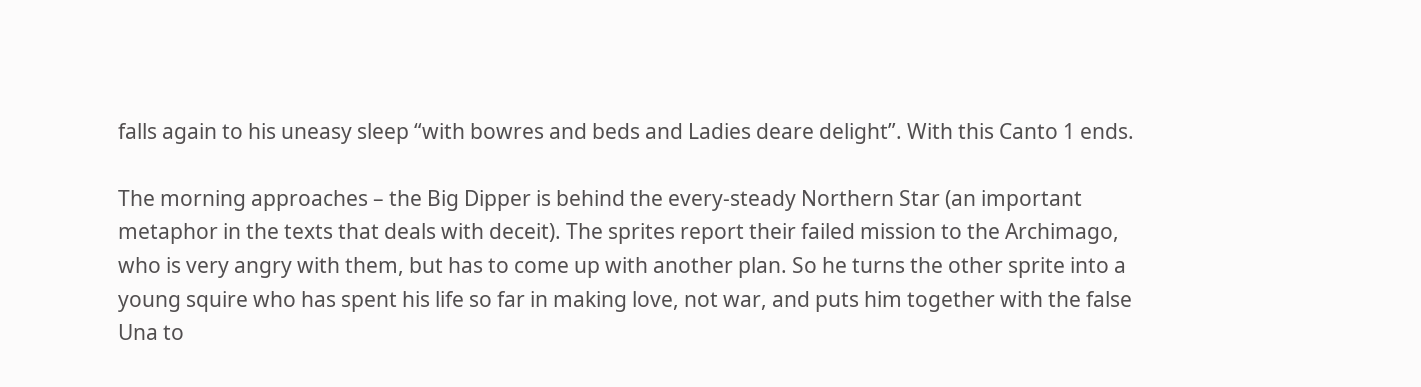falls again to his uneasy sleep “with bowres and beds and Ladies deare delight”. With this Canto 1 ends.

The morning approaches – the Big Dipper is behind the every-steady Northern Star (an important metaphor in the texts that deals with deceit). The sprites report their failed mission to the Archimago, who is very angry with them, but has to come up with another plan. So he turns the other sprite into a young squire who has spent his life so far in making love, not war, and puts him together with the false Una to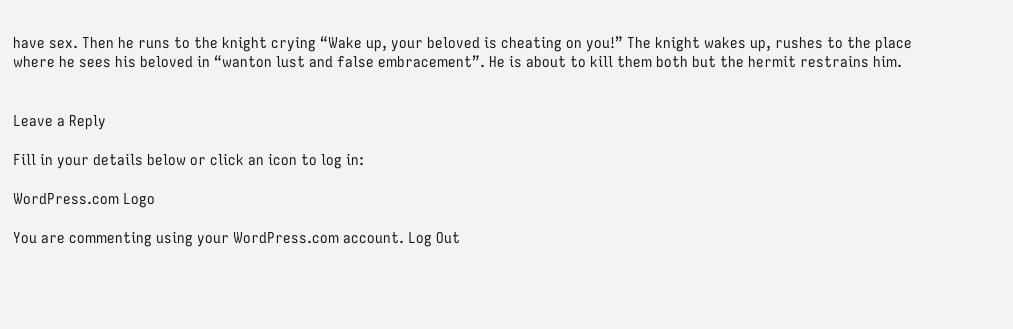have sex. Then he runs to the knight crying “Wake up, your beloved is cheating on you!” The knight wakes up, rushes to the place where he sees his beloved in “wanton lust and false embracement”. He is about to kill them both but the hermit restrains him.


Leave a Reply

Fill in your details below or click an icon to log in:

WordPress.com Logo

You are commenting using your WordPress.com account. Log Out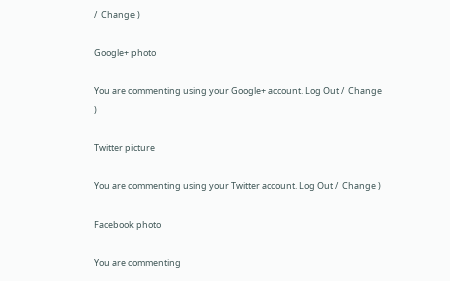/  Change )

Google+ photo

You are commenting using your Google+ account. Log Out /  Change )

Twitter picture

You are commenting using your Twitter account. Log Out /  Change )

Facebook photo

You are commenting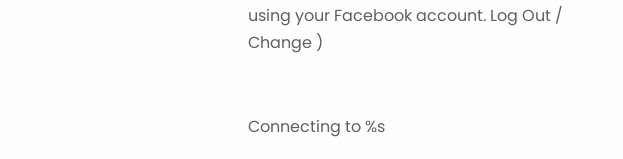using your Facebook account. Log Out /  Change )


Connecting to %s